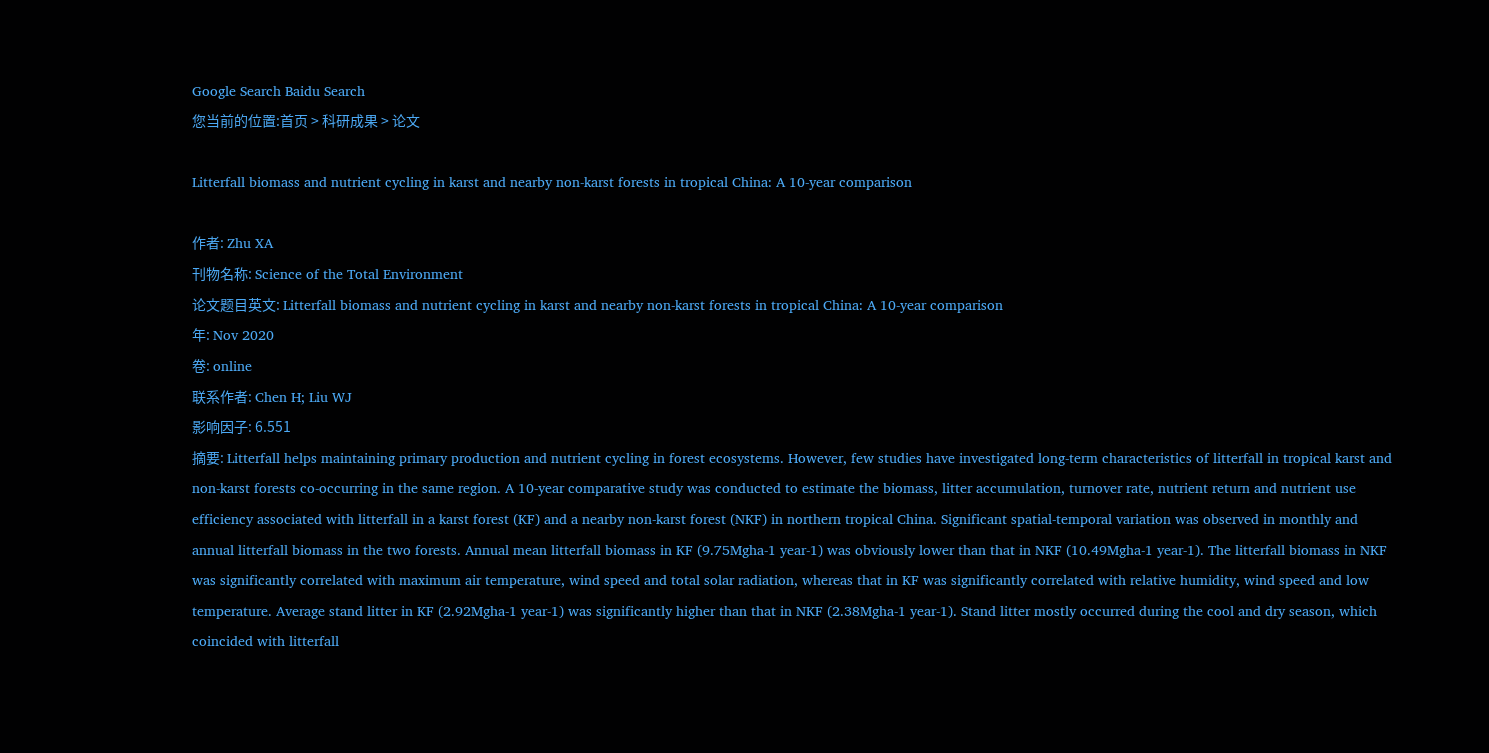Google Search Baidu Search
您当前的位置:首页 > 科研成果 > 论文

Litterfall biomass and nutrient cycling in karst and nearby non-karst forests in tropical China: A 10-year comparison

作者: Zhu XA
刊物名称: Science of the Total Environment
论文题目英文: Litterfall biomass and nutrient cycling in karst and nearby non-karst forests in tropical China: A 10-year comparison
年: Nov 2020
卷: online
联系作者: Chen H; Liu WJ
影响因子: 6.551
摘要: Litterfall helps maintaining primary production and nutrient cycling in forest ecosystems. However, few studies have investigated long-term characteristics of litterfall in tropical karst and non-karst forests co-occurring in the same region. A 10-year comparative study was conducted to estimate the biomass, litter accumulation, turnover rate, nutrient return and nutrient use efficiency associated with litterfall in a karst forest (KF) and a nearby non-karst forest (NKF) in northern tropical China. Significant spatial-temporal variation was observed in monthly and annual litterfall biomass in the two forests. Annual mean litterfall biomass in KF (9.75Mgha-1 year-1) was obviously lower than that in NKF (10.49Mgha-1 year-1). The litterfall biomass in NKF was significantly correlated with maximum air temperature, wind speed and total solar radiation, whereas that in KF was significantly correlated with relative humidity, wind speed and low temperature. Average stand litter in KF (2.92Mgha-1 year-1) was significantly higher than that in NKF (2.38Mgha-1 year-1). Stand litter mostly occurred during the cool and dry season, which coincided with litterfall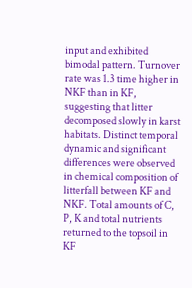input and exhibited bimodal pattern. Turnover rate was 1.3 time higher in NKF than in KF, suggesting that litter decomposed slowly in karst habitats. Distinct temporal dynamic and significant differences were observed in chemical composition of litterfall between KF and NKF. Total amounts of C, P, K and total nutrients returned to the topsoil in KF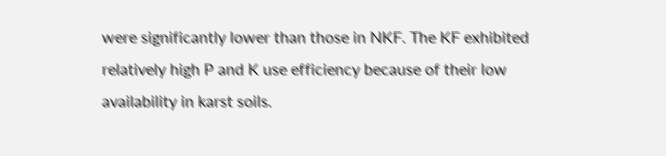were significantly lower than those in NKF. The KF exhibited relatively high P and K use efficiency because of their low availability in karst soils.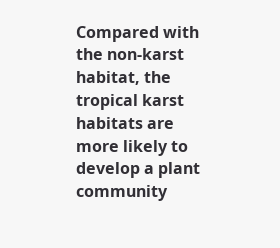Compared with the non-karst habitat, the tropical karst habitats are more likely to develop a plant community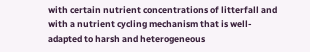with certain nutrient concentrations of litterfall and with a nutrient cycling mechanism that is well-adapted to harsh and heterogeneous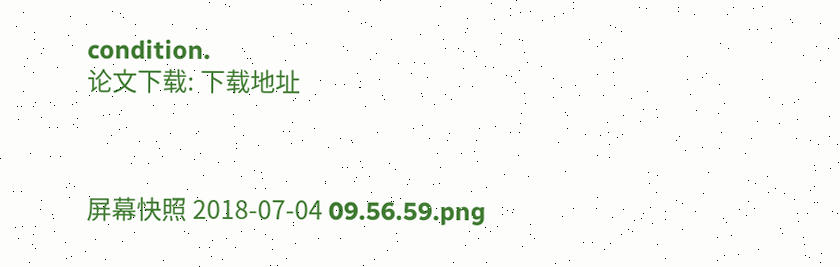condition.
论文下载: 下载地址



屏幕快照 2018-07-04 09.56.59.png